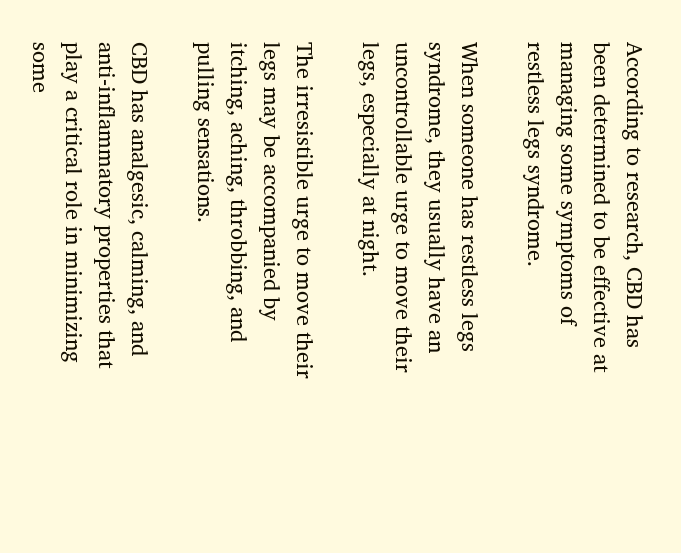According to research, CBD has been determined to be effective at managing some symptoms of restless legs syndrome.

When someone has restless legs syndrome, they usually have an uncontrollable urge to move their legs, especially at night.

The irresistible urge to move their legs may be accompanied by itching, aching, throbbing, and pulling sensations.

CBD has analgesic, calming, and anti-inflammatory properties that play a critical role in minimizing some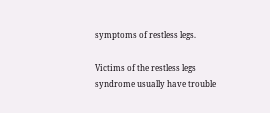symptoms of restless legs.

Victims of the restless legs syndrome usually have trouble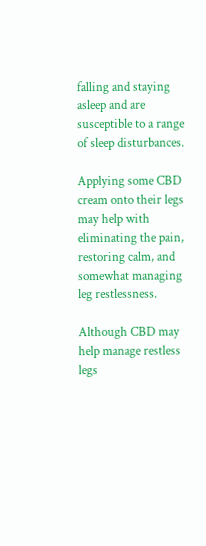falling and staying asleep and are susceptible to a range of sleep disturbances.

Applying some CBD cream onto their legs may help with eliminating the pain, restoring calm, and somewhat managing leg restlessness.

Although CBD may help manage restless legs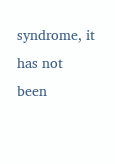syndrome, it has not been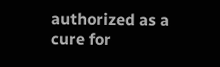authorized as a cure for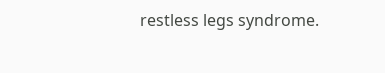restless legs syndrome.